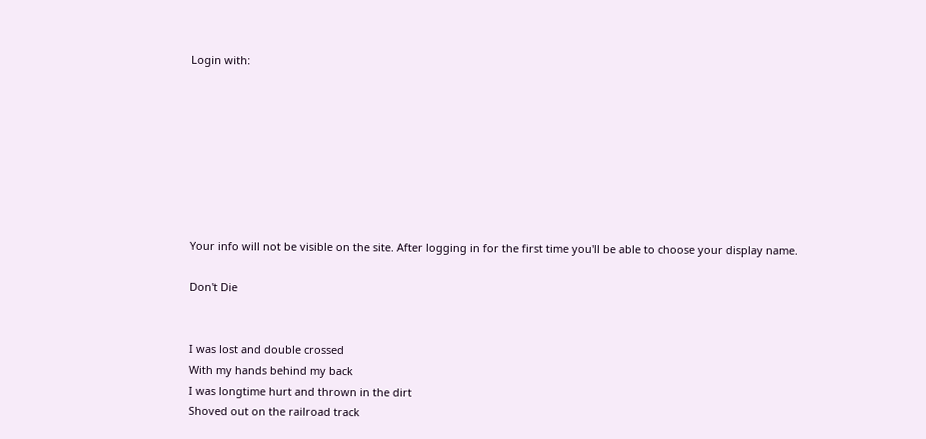Login with:








Your info will not be visible on the site. After logging in for the first time you'll be able to choose your display name.

Don't Die


I was lost and double crossed
With my hands behind my back
I was longtime hurt and thrown in the dirt
Shoved out on the railroad track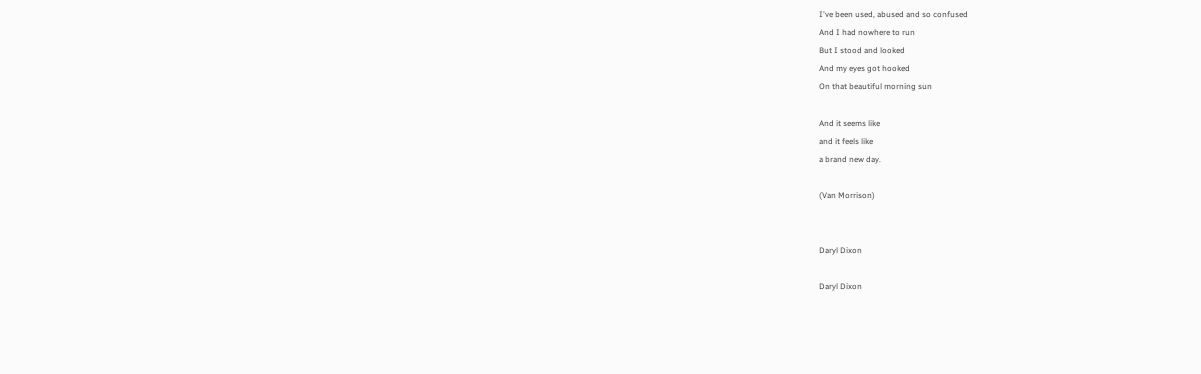I've been used, abused and so confused
And I had nowhere to run
But I stood and looked
And my eyes got hooked
On that beautiful morning sun

And it seems like
and it feels like
a brand new day.

(Van Morrison)


Daryl Dixon

Daryl Dixon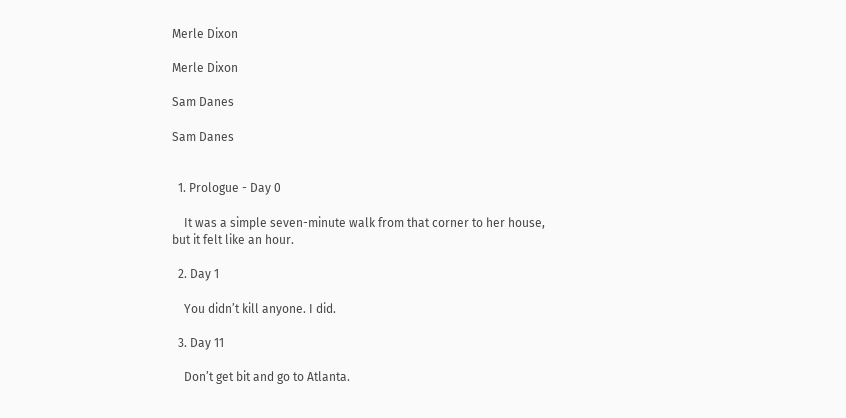Merle Dixon

Merle Dixon

Sam Danes

Sam Danes


  1. Prologue - Day 0

    It was a simple seven-minute walk from that corner to her house, but it felt like an hour.

  2. Day 1

    You didn’t kill anyone. I did.

  3. Day 11

    Don’t get bit and go to Atlanta.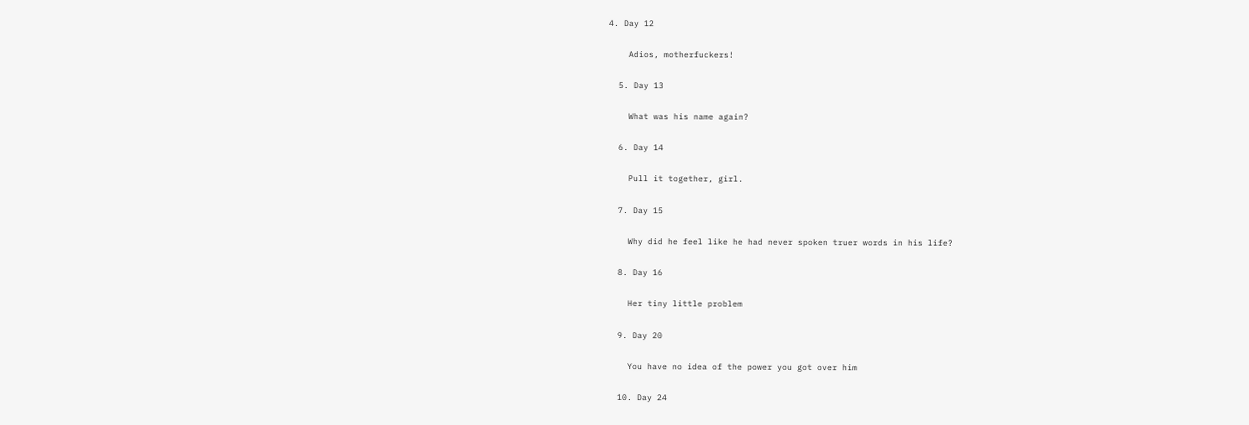4. Day 12

    Adios, motherfuckers!

  5. Day 13

    What was his name again?

  6. Day 14

    Pull it together, girl.

  7. Day 15

    Why did he feel like he had never spoken truer words in his life?

  8. Day 16

    Her tiny little problem

  9. Day 20

    You have no idea of the power you got over him

  10. Day 24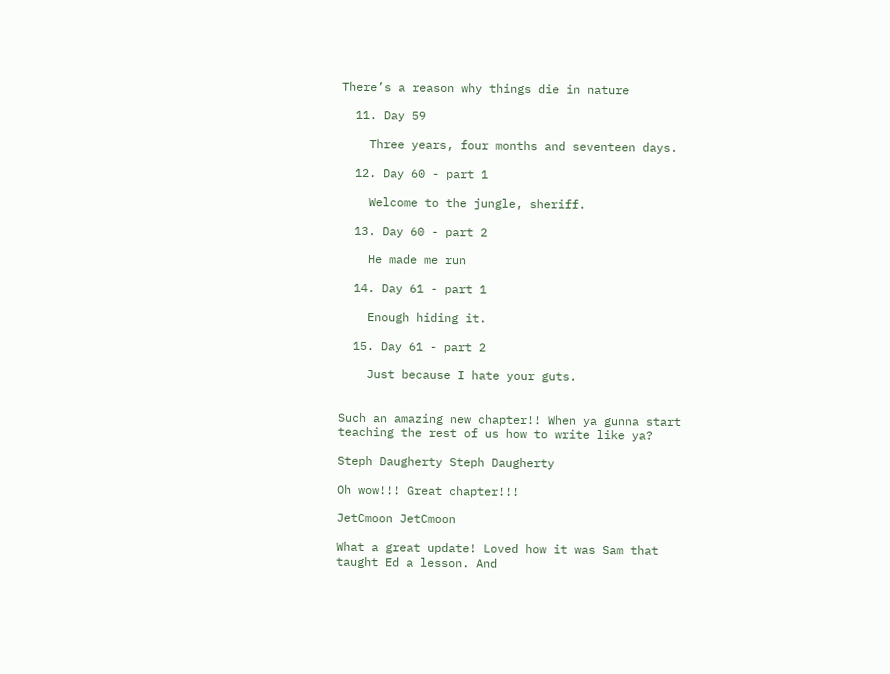There’s a reason why things die in nature

  11. Day 59

    Three years, four months and seventeen days.

  12. Day 60 - part 1

    Welcome to the jungle, sheriff.

  13. Day 60 - part 2

    He made me run

  14. Day 61 - part 1

    Enough hiding it.

  15. Day 61 - part 2

    Just because I hate your guts.


Such an amazing new chapter!! When ya gunna start teaching the rest of us how to write like ya?

Steph Daugherty Steph Daugherty

Oh wow!!! Great chapter!!!

JetCmoon JetCmoon

What a great update! Loved how it was Sam that taught Ed a lesson. And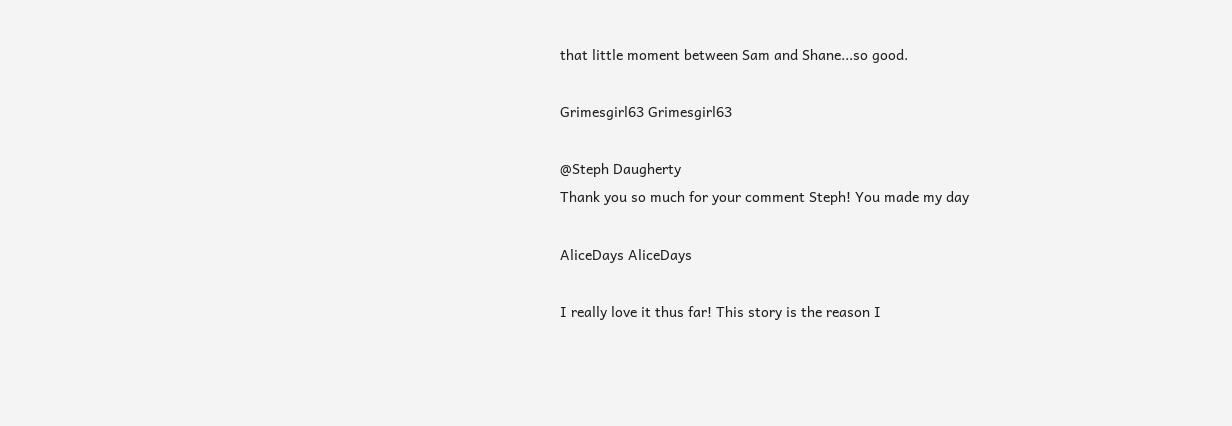that little moment between Sam and Shane...so good.

Grimesgirl63 Grimesgirl63

@Steph Daugherty
Thank you so much for your comment Steph! You made my day

AliceDays AliceDays

I really love it thus far! This story is the reason I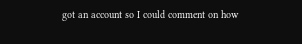got an account so I could comment on how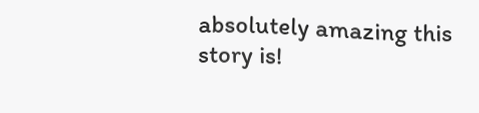absolutely amazing this story is!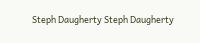Steph Daugherty Steph Daugherty